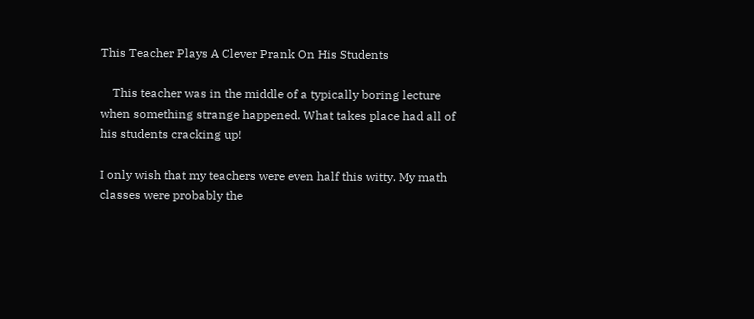This Teacher Plays A Clever Prank On His Students

    This teacher was in the middle of a typically boring lecture when something strange happened. What takes place had all of his students cracking up!

I only wish that my teachers were even half this witty. My math classes were probably the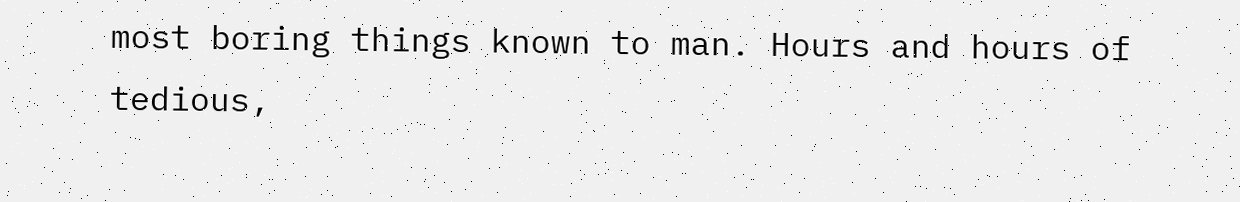most boring things known to man. Hours and hours of tedious,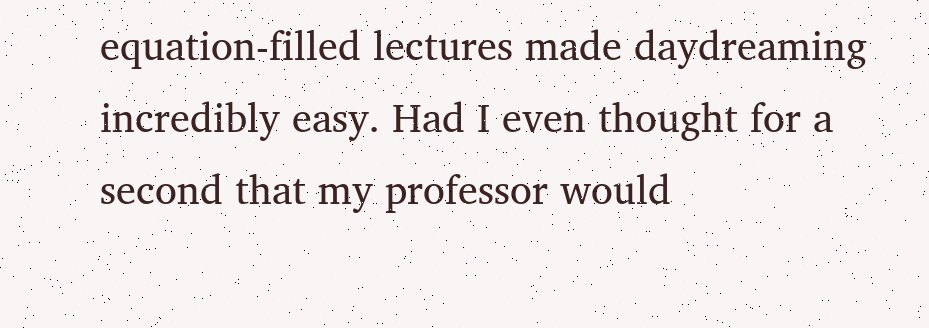equation-filled lectures made daydreaming incredibly easy. Had I even thought for a second that my professor would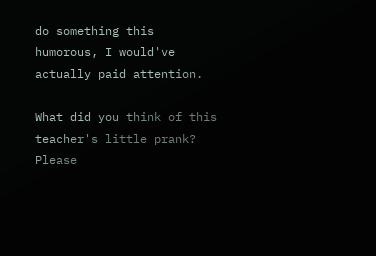do something this humorous, I would've actually paid attention.

What did you think of this teacher's little prank? Please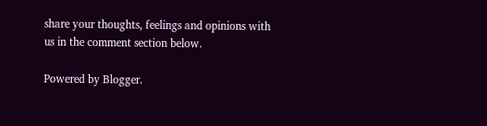share your thoughts, feelings and opinions with us in the comment section below.

Powered by Blogger.